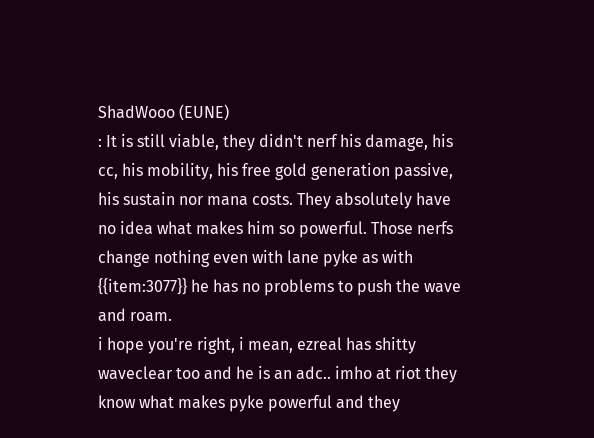ShadWooo (EUNE)
: It is still viable, they didn't nerf his damage, his cc, his mobility, his free gold generation passive, his sustain nor mana costs. They absolutely have no idea what makes him so powerful. Those nerfs change nothing even with lane pyke as with {{item:3077}} he has no problems to push the wave and roam.
i hope you're right, i mean, ezreal has shitty waveclear too and he is an adc.. imho at riot they know what makes pyke powerful and they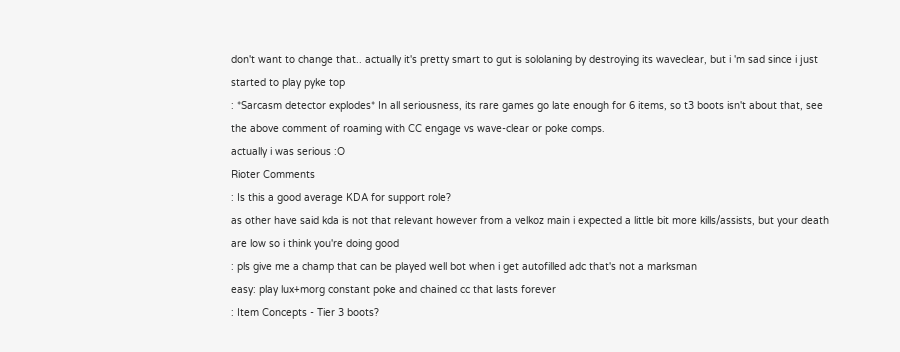don't want to change that.. actually it's pretty smart to gut is sololaning by destroying its waveclear, but i 'm sad since i just started to play pyke top
: *Sarcasm detector explodes* In all seriousness, its rare games go late enough for 6 items, so t3 boots isn't about that, see the above comment of roaming with CC engage vs wave-clear or poke comps.
actually i was serious :O
Rioter Comments
: Is this a good average KDA for support role?
as other have said kda is not that relevant however from a velkoz main i expected a little bit more kills/assists, but your death are low so i think you're doing good
: pls give me a champ that can be played well bot when i get autofilled adc that's not a marksman
easy: play lux+morg constant poke and chained cc that lasts forever
: Item Concepts - Tier 3 boots?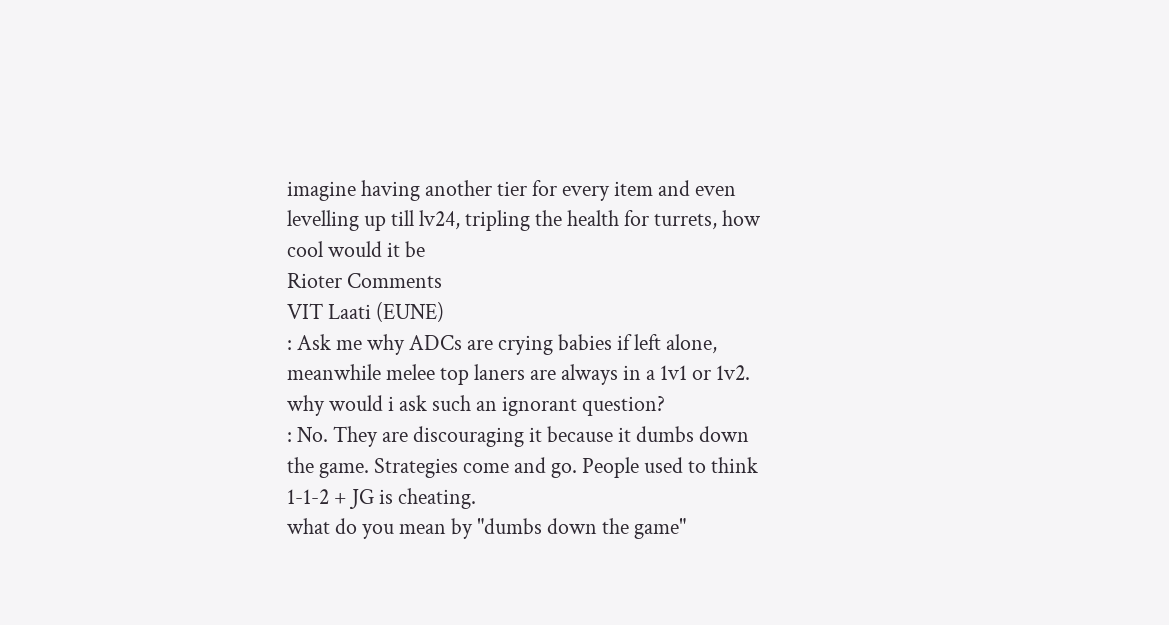imagine having another tier for every item and even levelling up till lv24, tripling the health for turrets, how cool would it be
Rioter Comments
VIT Laati (EUNE)
: Ask me why ADCs are crying babies if left alone, meanwhile melee top laners are always in a 1v1 or 1v2.
why would i ask such an ignorant question?
: No. They are discouraging it because it dumbs down the game. Strategies come and go. People used to think 1-1-2 + JG is cheating.
what do you mean by "dumbs down the game"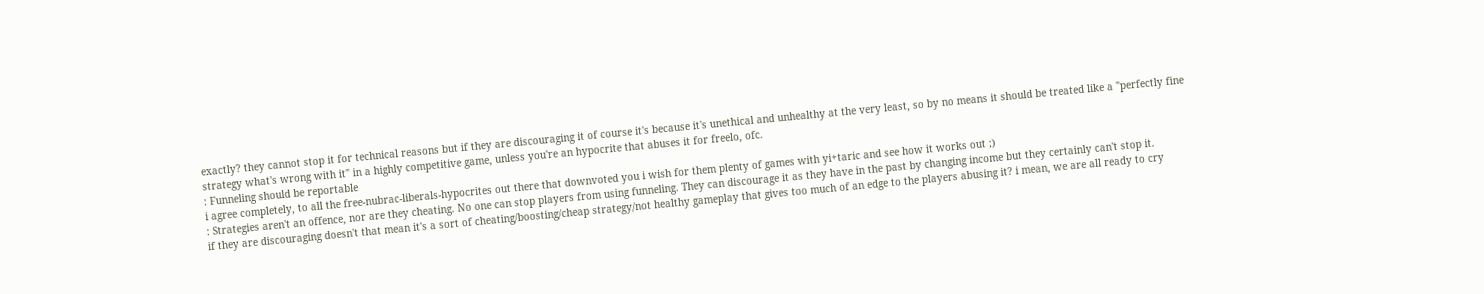exactly? they cannot stop it for technical reasons but if they are discouraging it of course it's because it's unethical and unhealthy at the very least, so by no means it should be treated like a "perfectly fine strategy what's wrong with it" in a highly competitive game, unless you're an hypocrite that abuses it for freelo, ofc.
: Funneling should be reportable
i agree completely, to all the free-nubrac-liberals-hypocrites out there that downvoted you i wish for them plenty of games with yi+taric and see how it works out ;)
: Strategies aren't an offence, nor are they cheating. No one can stop players from using funneling. They can discourage it as they have in the past by changing income but they certainly can't stop it.
if they are discouraging doesn't that mean it's a sort of cheating/boosting/cheap strategy/not healthy gameplay that gives too much of an edge to the players abusing it? i mean, we are all ready to cry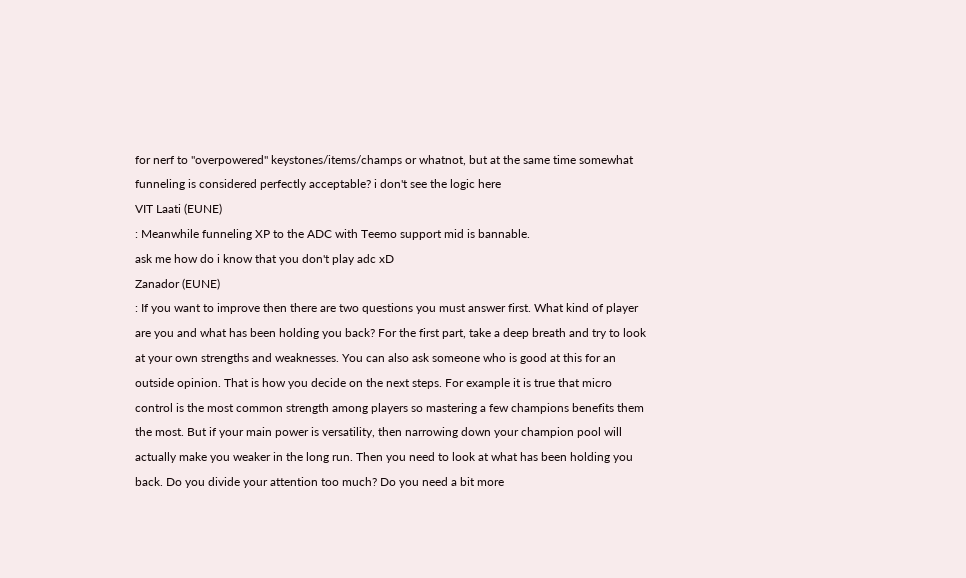for nerf to "overpowered" keystones/items/champs or whatnot, but at the same time somewhat funneling is considered perfectly acceptable? i don't see the logic here
VIT Laati (EUNE)
: Meanwhile funneling XP to the ADC with Teemo support mid is bannable.
ask me how do i know that you don't play adc xD
Zanador (EUNE)
: If you want to improve then there are two questions you must answer first. What kind of player are you and what has been holding you back? For the first part, take a deep breath and try to look at your own strengths and weaknesses. You can also ask someone who is good at this for an outside opinion. That is how you decide on the next steps. For example it is true that micro control is the most common strength among players so mastering a few champions benefits them the most. But if your main power is versatility, then narrowing down your champion pool will actually make you weaker in the long run. Then you need to look at what has been holding you back. Do you divide your attention too much? Do you need a bit more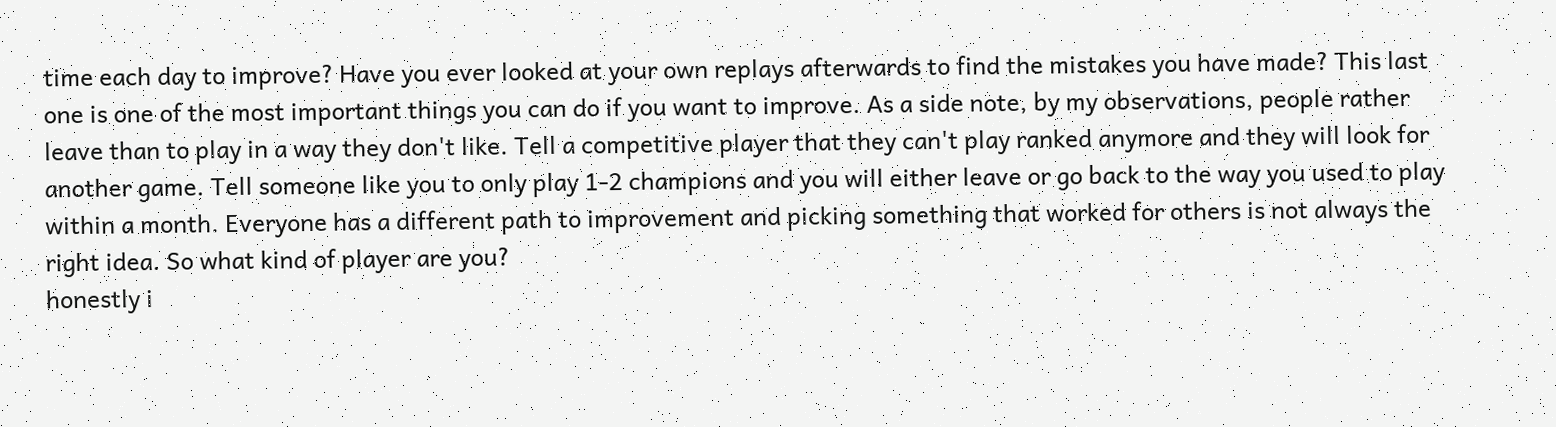time each day to improve? Have you ever looked at your own replays afterwards to find the mistakes you have made? This last one is one of the most important things you can do if you want to improve. As a side note, by my observations, people rather leave than to play in a way they don't like. Tell a competitive player that they can't play ranked anymore and they will look for another game. Tell someone like you to only play 1-2 champions and you will either leave or go back to the way you used to play within a month. Everyone has a different path to improvement and picking something that worked for others is not always the right idea. So what kind of player are you?
honestly i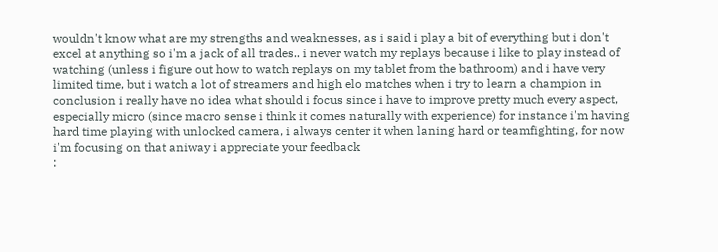wouldn't know what are my strengths and weaknesses, as i said i play a bit of everything but i don't excel at anything so i'm a jack of all trades.. i never watch my replays because i like to play instead of watching (unless i figure out how to watch replays on my tablet from the bathroom) and i have very limited time, but i watch a lot of streamers and high elo matches when i try to learn a champion in conclusion i really have no idea what should i focus since i have to improve pretty much every aspect, especially micro (since macro sense i think it comes naturally with experience) for instance i'm having hard time playing with unlocked camera, i always center it when laning hard or teamfighting, for now i'm focusing on that aniway i appreciate your feedback
: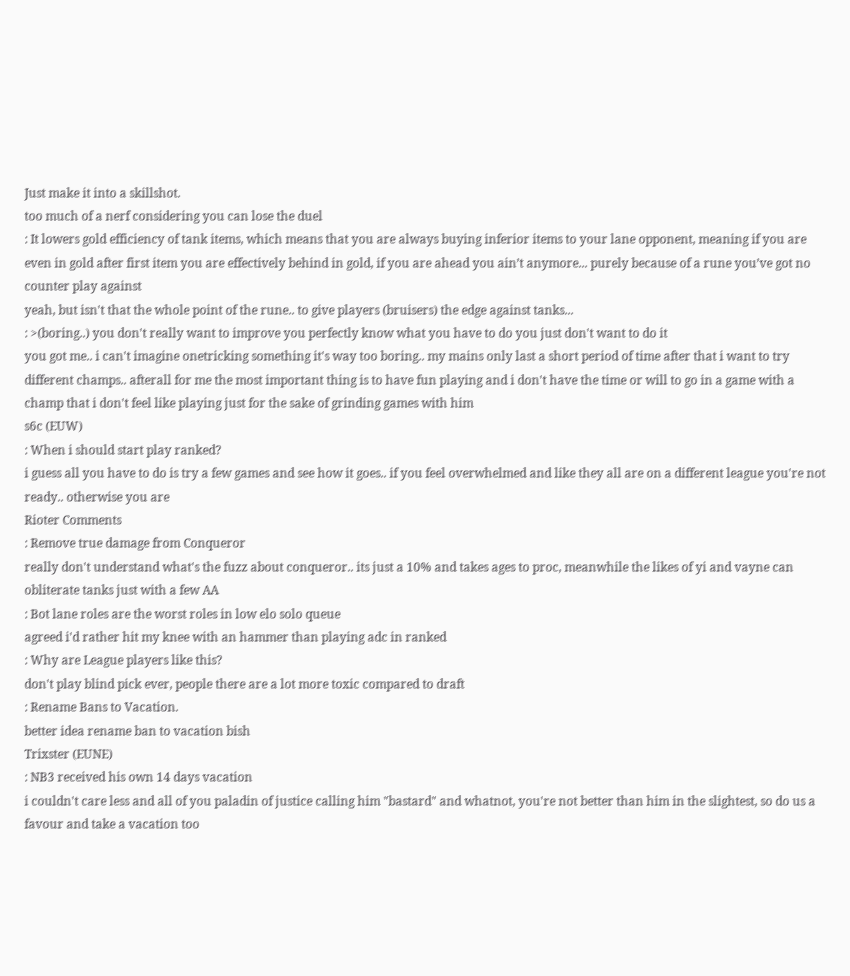Just make it into a skillshot.
too much of a nerf considering you can lose the duel
: It lowers gold efficiency of tank items, which means that you are always buying inferior items to your lane opponent, meaning if you are even in gold after first item you are effectively behind in gold, if you are ahead you ain’t anymore... purely because of a rune you’ve got no counter play against
yeah, but isn't that the whole point of the rune.. to give players (bruisers) the edge against tanks...
: >(boring..) you don't really want to improve you perfectly know what you have to do you just don't want to do it
you got me.. i can't imagine onetricking something it's way too boring.. my mains only last a short period of time after that i want to try different champs.. afterall for me the most important thing is to have fun playing and i don't have the time or will to go in a game with a champ that i don't feel like playing just for the sake of grinding games with him
s6c (EUW)
: When i should start play ranked?
i guess all you have to do is try a few games and see how it goes.. if you feel overwhelmed and like they all are on a different league you're not ready.. otherwise you are
Rioter Comments
: Remove true damage from Conqueror
really don't understand what's the fuzz about conqueror.. its just a 10% and takes ages to proc, meanwhile the likes of yi and vayne can obliterate tanks just with a few AA
: Bot lane roles are the worst roles in low elo solo queue
agreed i'd rather hit my knee with an hammer than playing adc in ranked
: Why are League players like this?
don't play blind pick ever, people there are a lot more toxic compared to draft
: Rename Bans to Vacation.
better idea rename ban to vacation bish
Trixster (EUNE)
: NB3 received his own 14 days vacation
i couldn't care less and all of you paladin of justice calling him "bastard" and whatnot, you're not better than him in the slightest, so do us a favour and take a vacation too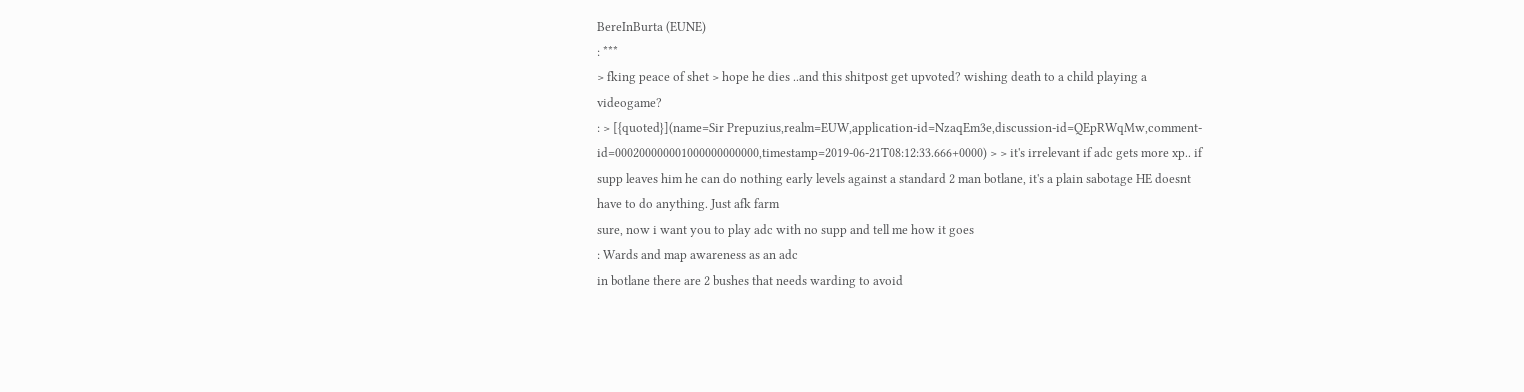BereInBurta (EUNE)
: ***
> fking peace of shet > hope he dies ..and this shitpost get upvoted? wishing death to a child playing a videogame?
: > [{quoted}](name=Sir Prepuzius,realm=EUW,application-id=NzaqEm3e,discussion-id=QEpRWqMw,comment-id=000200000001000000000000,timestamp=2019-06-21T08:12:33.666+0000) > > it's irrelevant if adc gets more xp.. if supp leaves him he can do nothing early levels against a standard 2 man botlane, it's a plain sabotage HE doesnt have to do anything. Just afk farm
sure, now i want you to play adc with no supp and tell me how it goes
: Wards and map awareness as an adc
in botlane there are 2 bushes that needs warding to avoid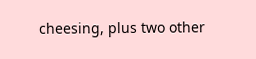cheesing, plus two other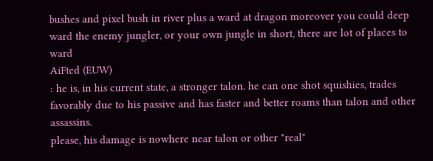bushes and pixel bush in river plus a ward at dragon moreover you could deep ward the enemy jungler, or your own jungle in short, there are lot of places to ward
AiFted (EUW)
: he is, in his current state, a stronger talon. he can one shot squishies, trades favorably due to his passive and has faster and better roams than talon and other assassins.
please, his damage is nowhere near talon or other "real"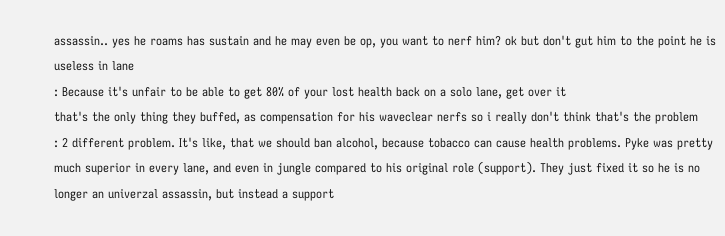assassin.. yes he roams has sustain and he may even be op, you want to nerf him? ok but don't gut him to the point he is useless in lane
: Because it's unfair to be able to get 80% of your lost health back on a solo lane, get over it
that's the only thing they buffed, as compensation for his waveclear nerfs so i really don't think that's the problem
: 2 different problem. It's like, that we should ban alcohol, because tobacco can cause health problems. Pyke was pretty much superior in every lane, and even in jungle compared to his original role (support). They just fixed it so he is no longer an univerzal assassin, but instead a support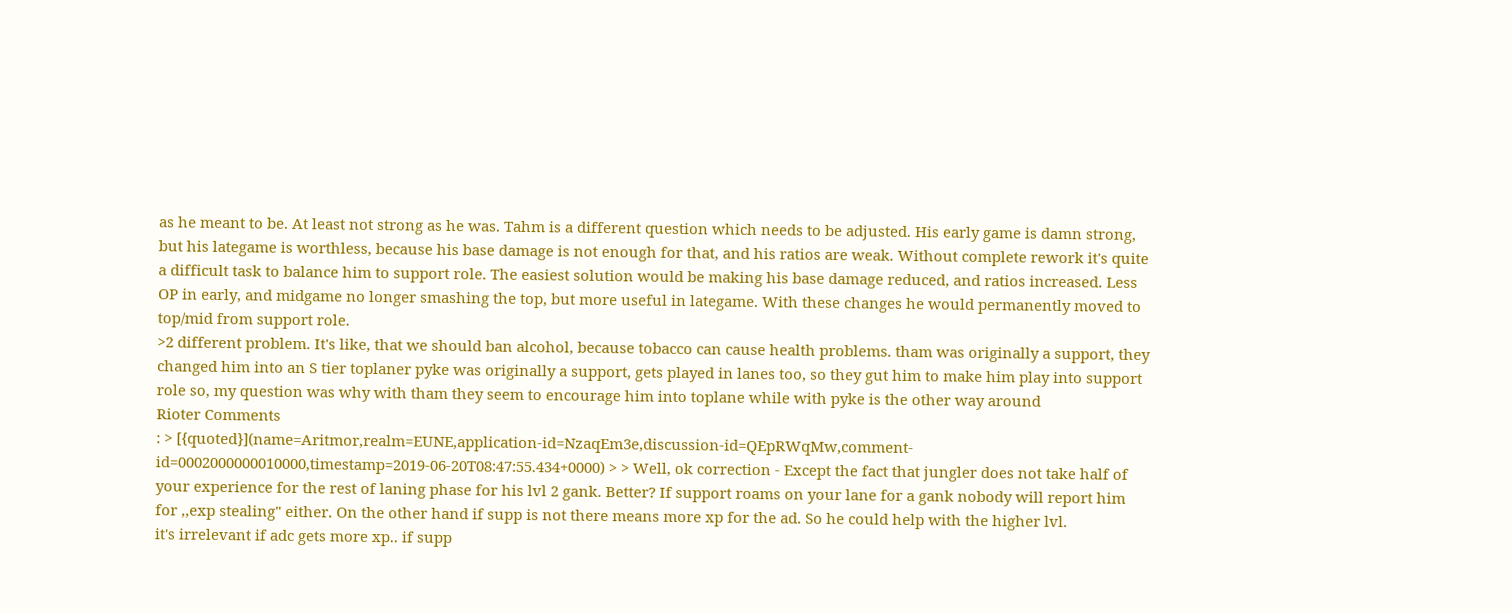as he meant to be. At least not strong as he was. Tahm is a different question which needs to be adjusted. His early game is damn strong, but his lategame is worthless, because his base damage is not enough for that, and his ratios are weak. Without complete rework it's quite a difficult task to balance him to support role. The easiest solution would be making his base damage reduced, and ratios increased. Less OP in early, and midgame no longer smashing the top, but more useful in lategame. With these changes he would permanently moved to top/mid from support role.
>2 different problem. It's like, that we should ban alcohol, because tobacco can cause health problems. tham was originally a support, they changed him into an S tier toplaner pyke was originally a support, gets played in lanes too, so they gut him to make him play into support role so, my question was why with tham they seem to encourage him into toplane while with pyke is the other way around
Rioter Comments
: > [{quoted}](name=Aritmor,realm=EUNE,application-id=NzaqEm3e,discussion-id=QEpRWqMw,comment-id=0002000000010000,timestamp=2019-06-20T08:47:55.434+0000) > > Well, ok correction - Except the fact that jungler does not take half of your experience for the rest of laning phase for his lvl 2 gank. Better? If support roams on your lane for a gank nobody will report him for ,,exp stealing" either. On the other hand if supp is not there means more xp for the ad. So he could help with the higher lvl.
it's irrelevant if adc gets more xp.. if supp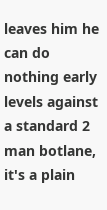leaves him he can do nothing early levels against a standard 2 man botlane, it's a plain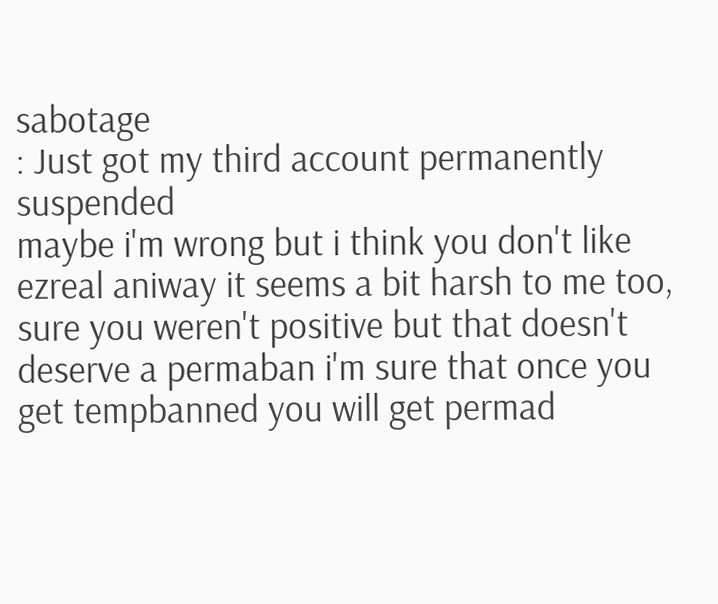sabotage
: Just got my third account permanently suspended
maybe i'm wrong but i think you don't like ezreal aniway it seems a bit harsh to me too, sure you weren't positive but that doesn't deserve a permaban i'm sure that once you get tempbanned you will get permad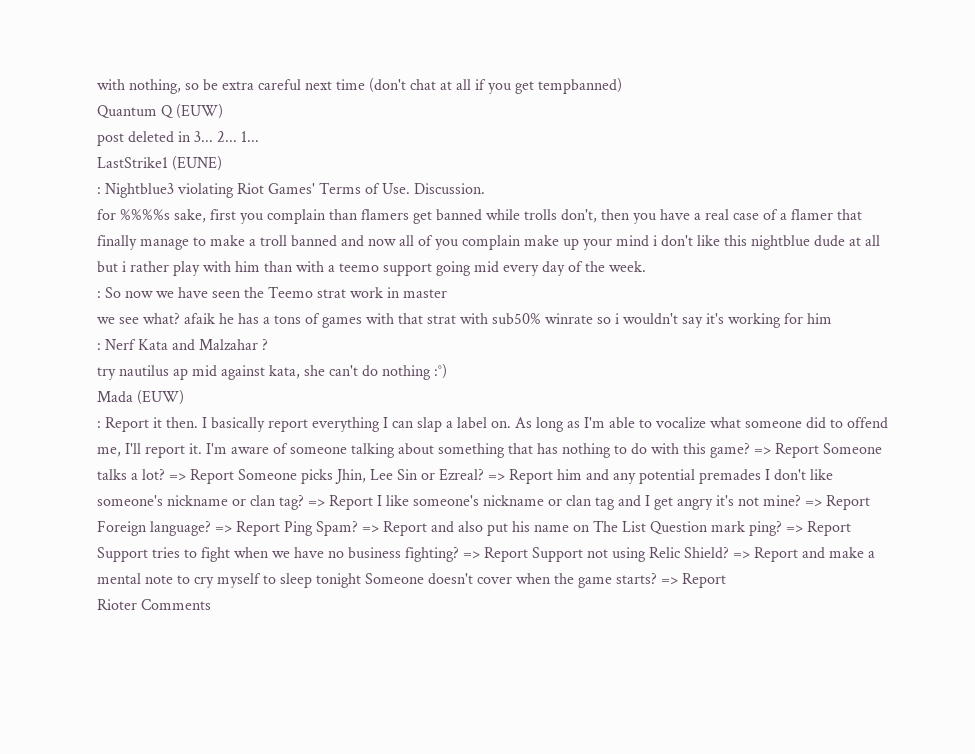with nothing, so be extra careful next time (don't chat at all if you get tempbanned)
Quantum Q (EUW)
post deleted in 3... 2... 1...
LastStrike1 (EUNE)
: Nightblue3 violating Riot Games' Terms of Use. Discussion.
for %%%%s sake, first you complain than flamers get banned while trolls don't, then you have a real case of a flamer that finally manage to make a troll banned and now all of you complain make up your mind i don't like this nightblue dude at all but i rather play with him than with a teemo support going mid every day of the week.
: So now we have seen the Teemo strat work in master
we see what? afaik he has a tons of games with that strat with sub50% winrate so i wouldn't say it's working for him
: Nerf Kata and Malzahar ?
try nautilus ap mid against kata, she can't do nothing :°)
Mada (EUW)
: Report it then. I basically report everything I can slap a label on. As long as I'm able to vocalize what someone did to offend me, I'll report it. I'm aware of someone talking about something that has nothing to do with this game? => Report Someone talks a lot? => Report Someone picks Jhin, Lee Sin or Ezreal? => Report him and any potential premades I don't like someone's nickname or clan tag? => Report I like someone's nickname or clan tag and I get angry it's not mine? => Report Foreign language? => Report Ping Spam? => Report and also put his name on The List Question mark ping? => Report Support tries to fight when we have no business fighting? => Report Support not using Relic Shield? => Report and make a mental note to cry myself to sleep tonight Someone doesn't cover when the game starts? => Report
Rioter Comments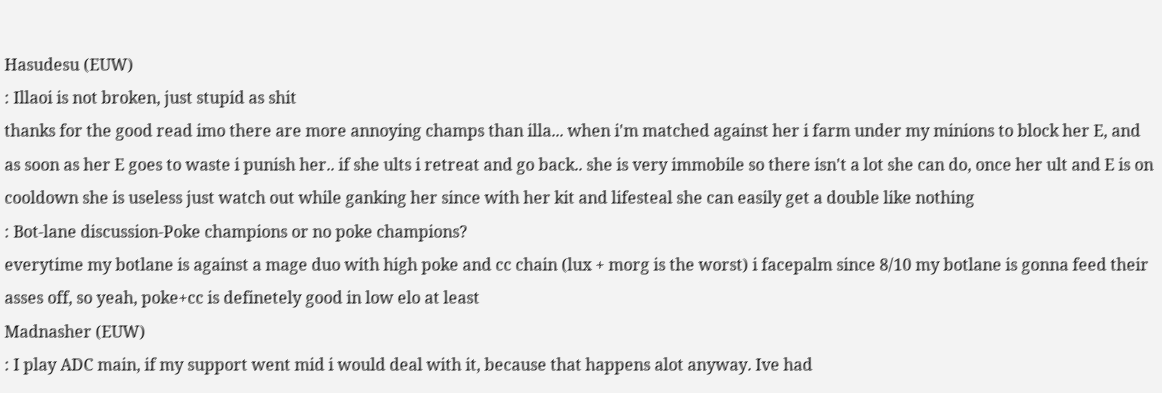Hasudesu (EUW)
: Illaoi is not broken, just stupid as shit
thanks for the good read imo there are more annoying champs than illa... when i'm matched against her i farm under my minions to block her E, and as soon as her E goes to waste i punish her.. if she ults i retreat and go back.. she is very immobile so there isn't a lot she can do, once her ult and E is on cooldown she is useless just watch out while ganking her since with her kit and lifesteal she can easily get a double like nothing
: Bot-lane discussion-Poke champions or no poke champions?
everytime my botlane is against a mage duo with high poke and cc chain (lux + morg is the worst) i facepalm since 8/10 my botlane is gonna feed their asses off, so yeah, poke+cc is definetely good in low elo at least
Madnasher (EUW)
: I play ADC main, if my support went mid i would deal with it, because that happens alot anyway. Ive had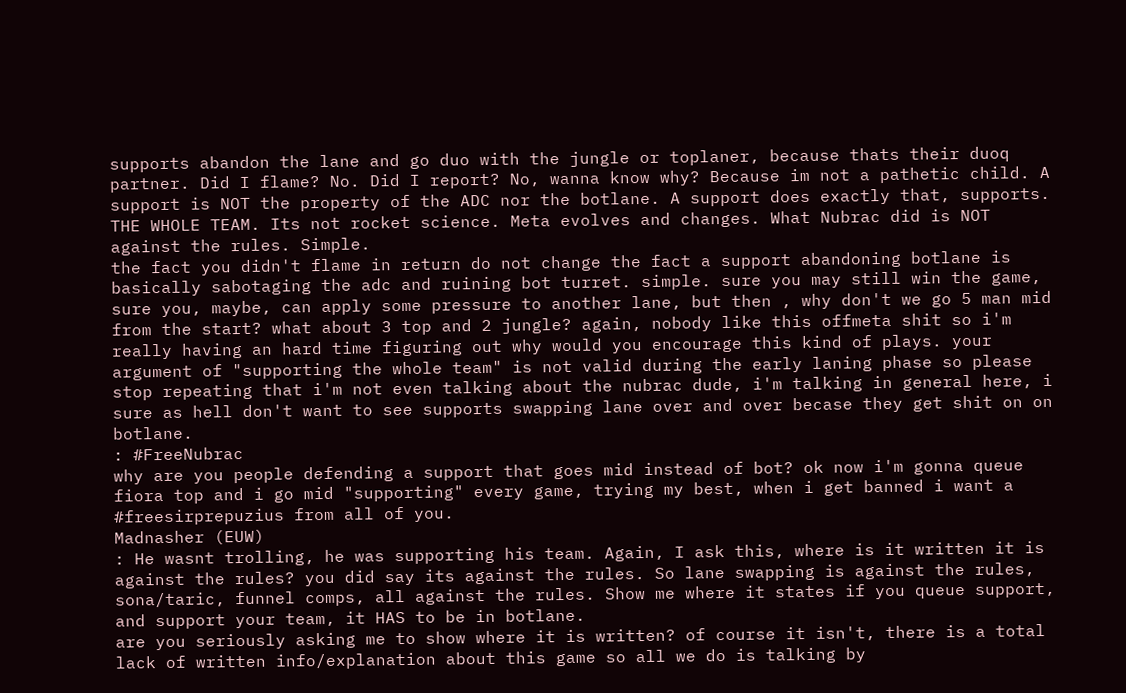supports abandon the lane and go duo with the jungle or toplaner, because thats their duoq partner. Did I flame? No. Did I report? No, wanna know why? Because im not a pathetic child. A support is NOT the property of the ADC nor the botlane. A support does exactly that, supports. THE WHOLE TEAM. Its not rocket science. Meta evolves and changes. What Nubrac did is NOT against the rules. Simple.
the fact you didn't flame in return do not change the fact a support abandoning botlane is basically sabotaging the adc and ruining bot turret. simple. sure you may still win the game, sure you, maybe, can apply some pressure to another lane, but then , why don't we go 5 man mid from the start? what about 3 top and 2 jungle? again, nobody like this offmeta shit so i'm really having an hard time figuring out why would you encourage this kind of plays. your argument of "supporting the whole team" is not valid during the early laning phase so please stop repeating that i'm not even talking about the nubrac dude, i'm talking in general here, i sure as hell don't want to see supports swapping lane over and over becase they get shit on on botlane.
: #FreeNubrac
why are you people defending a support that goes mid instead of bot? ok now i'm gonna queue fiora top and i go mid "supporting" every game, trying my best, when i get banned i want a #freesirprepuzius from all of you.
Madnasher (EUW)
: He wasnt trolling, he was supporting his team. Again, I ask this, where is it written it is against the rules? you did say its against the rules. So lane swapping is against the rules, sona/taric, funnel comps, all against the rules. Show me where it states if you queue support, and support your team, it HAS to be in botlane.
are you seriously asking me to show where it is written? of course it isn't, there is a total lack of written info/explanation about this game so all we do is talking by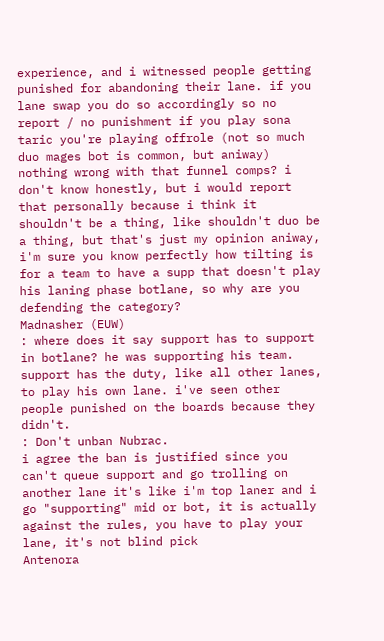experience, and i witnessed people getting punished for abandoning their lane. if you lane swap you do so accordingly so no report / no punishment if you play sona taric you're playing offrole (not so much duo mages bot is common, but aniway) nothing wrong with that funnel comps? i don't know honestly, but i would report that personally because i think it shouldn't be a thing, like shouldn't duo be a thing, but that's just my opinion aniway, i'm sure you know perfectly how tilting is for a team to have a supp that doesn't play his laning phase botlane, so why are you defending the category?
Madnasher (EUW)
: where does it say support has to support in botlane? he was supporting his team.
support has the duty, like all other lanes, to play his own lane. i've seen other people punished on the boards because they didn't.
: Don't unban Nubrac.
i agree the ban is justified since you can't queue support and go trolling on another lane it's like i'm top laner and i go "supporting" mid or bot, it is actually against the rules, you have to play your lane, it's not blind pick
Antenora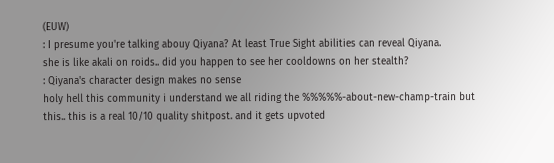(EUW)
: I presume you're talking abouy Qiyana? At least True Sight abilities can reveal Qiyana.
she is like akali on roids.. did you happen to see her cooldowns on her stealth?
: Qiyana's character design makes no sense
holy hell this community i understand we all riding the %%%%%-about-new-champ-train but this.. this is a real 10/10 quality shitpost. and it gets upvoted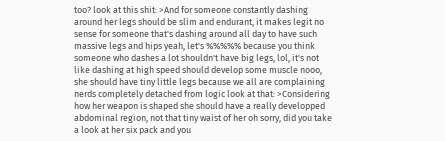too? look at this shit: >And for someone constantly dashing around her legs should be slim and endurant, it makes legit no sense for someone that's dashing around all day to have such massive legs and hips yeah, let's %%%%% because you think someone who dashes a lot shouldn't have big legs, lol, it's not like dashing at high speed should develop some muscle nooo, she should have tiny little legs because we all are complaining nerds completely detached from logic look at that: >Considering how her weapon is shaped she should have a really developped abdominal region, not that tiny waist of her oh sorry, did you take a look at her six pack and you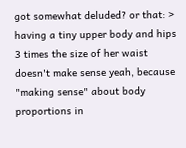got somewhat deluded? or that: > having a tiny upper body and hips 3 times the size of her waist doesn't make sense yeah, because "making sense" about body proportions in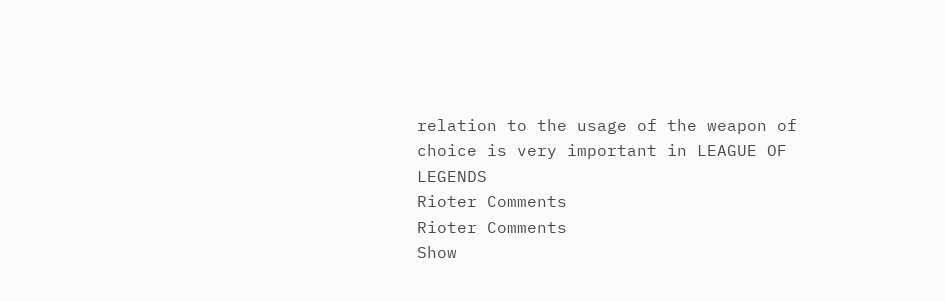relation to the usage of the weapon of choice is very important in LEAGUE OF LEGENDS
Rioter Comments
Rioter Comments
Show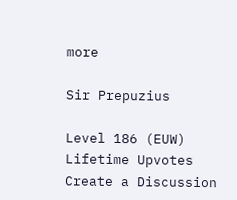more

Sir Prepuzius

Level 186 (EUW)
Lifetime Upvotes
Create a Discussion